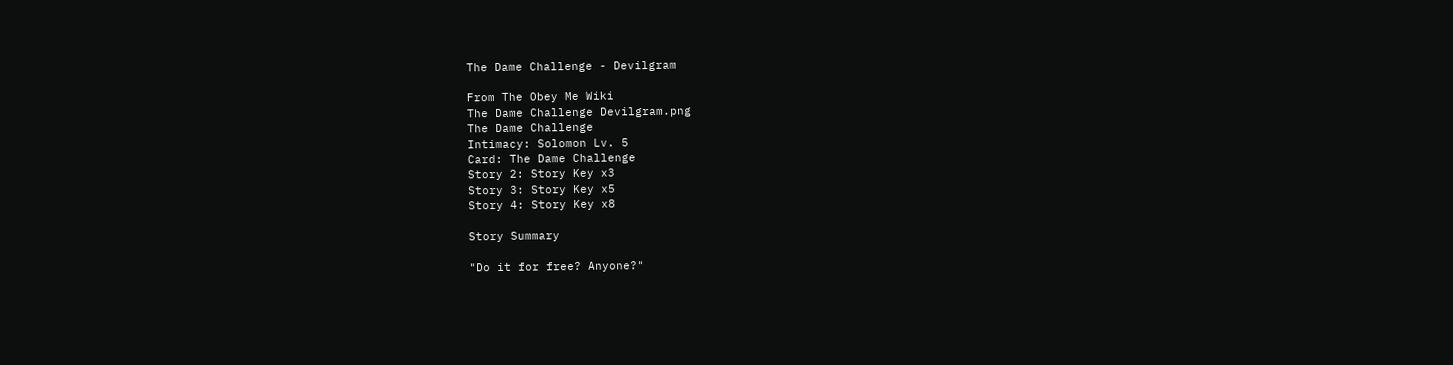The Dame Challenge - Devilgram

From The Obey Me Wiki
The Dame Challenge Devilgram.png
The Dame Challenge
Intimacy: Solomon Lv. 5
Card: The Dame Challenge
Story 2: Story Key x3
Story 3: Story Key x5
Story 4: Story Key x8

Story Summary

"Do it for free? Anyone?"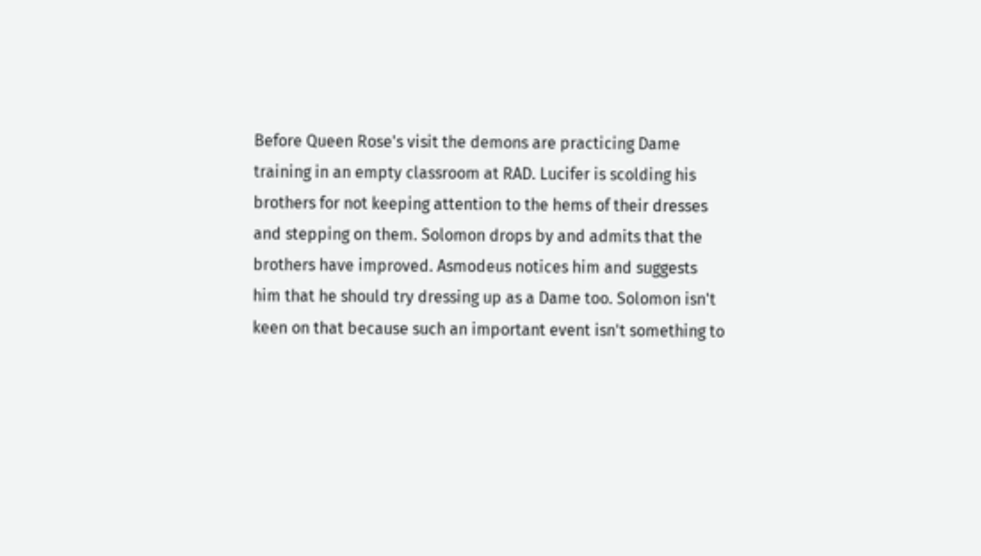Before Queen Rose's visit the demons are practicing Dame training in an empty classroom at RAD. Lucifer is scolding his brothers for not keeping attention to the hems of their dresses and stepping on them. Solomon drops by and admits that the brothers have improved. Asmodeus notices him and suggests him that he should try dressing up as a Dame too. Solomon isn't keen on that because such an important event isn't something to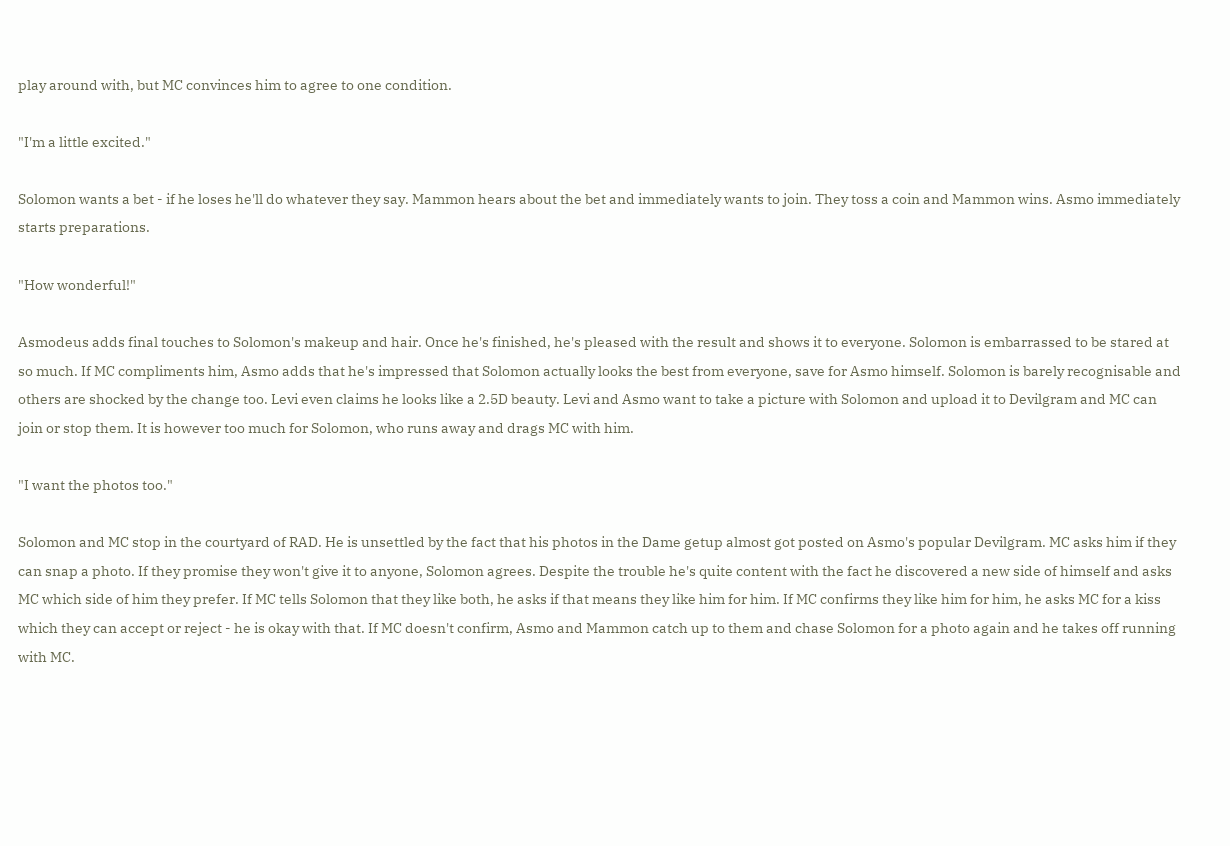play around with, but MC convinces him to agree to one condition.

"I'm a little excited."

Solomon wants a bet - if he loses he'll do whatever they say. Mammon hears about the bet and immediately wants to join. They toss a coin and Mammon wins. Asmo immediately starts preparations.

"How wonderful!"

Asmodeus adds final touches to Solomon's makeup and hair. Once he's finished, he's pleased with the result and shows it to everyone. Solomon is embarrassed to be stared at so much. If MC compliments him, Asmo adds that he's impressed that Solomon actually looks the best from everyone, save for Asmo himself. Solomon is barely recognisable and others are shocked by the change too. Levi even claims he looks like a 2.5D beauty. Levi and Asmo want to take a picture with Solomon and upload it to Devilgram and MC can join or stop them. It is however too much for Solomon, who runs away and drags MC with him.

"I want the photos too."

Solomon and MC stop in the courtyard of RAD. He is unsettled by the fact that his photos in the Dame getup almost got posted on Asmo's popular Devilgram. MC asks him if they can snap a photo. If they promise they won't give it to anyone, Solomon agrees. Despite the trouble he's quite content with the fact he discovered a new side of himself and asks MC which side of him they prefer. If MC tells Solomon that they like both, he asks if that means they like him for him. If MC confirms they like him for him, he asks MC for a kiss which they can accept or reject - he is okay with that. If MC doesn't confirm, Asmo and Mammon catch up to them and chase Solomon for a photo again and he takes off running with MC.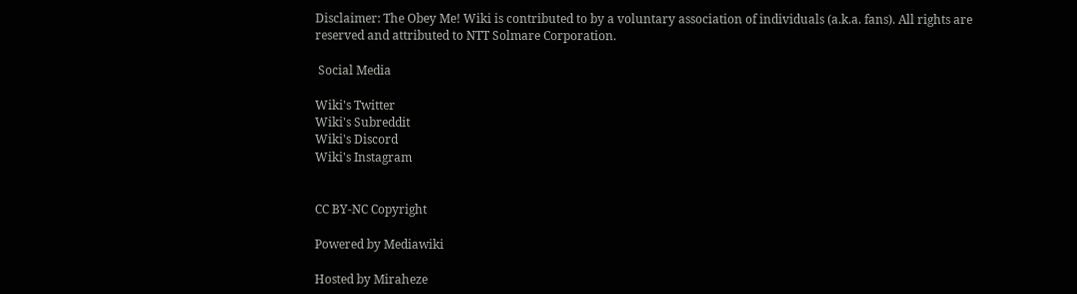Disclaimer: The Obey Me! Wiki is contributed to by a voluntary association of individuals (a.k.a. fans). All rights are reserved and attributed to NTT Solmare Corporation.

 Social Media

Wiki's Twitter
Wiki's Subreddit
Wiki's Discord
Wiki's Instagram


CC BY-NC Copyright

Powered by Mediawiki

Hosted by Miraheze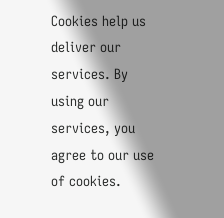Cookies help us deliver our services. By using our services, you agree to our use of cookies.